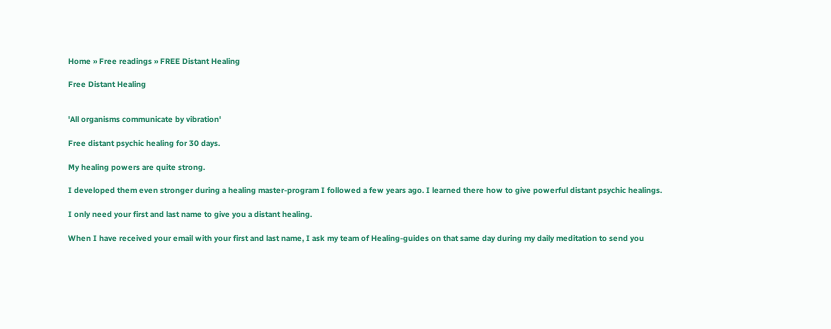Home » Free readings » FREE Distant Healing

Free Distant Healing


'All organisms communicate by vibration'

Free distant psychic healing for 30 days.

My healing powers are quite strong.

I developed them even stronger during a healing master-program I followed a few years ago. I learned there how to give powerful distant psychic healings.

I only need your first and last name to give you a distant healing.

When I have received your email with your first and last name, I ask my team of Healing-guides on that same day during my daily meditation to send you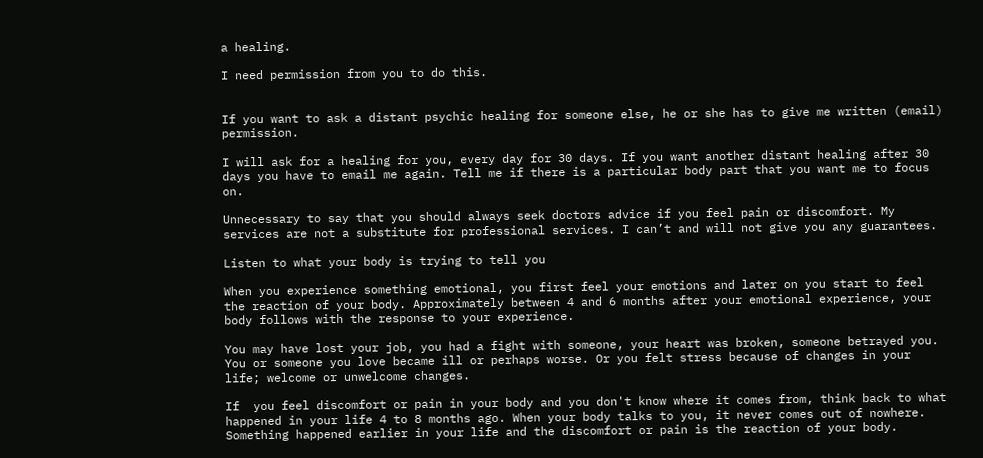a healing.

I need permission from you to do this.


If you want to ask a distant psychic healing for someone else, he or she has to give me written (email) permission.

I will ask for a healing for you, every day for 30 days. If you want another distant healing after 30 days you have to email me again. Tell me if there is a particular body part that you want me to focus on.

Unnecessary to say that you should always seek doctors advice if you feel pain or discomfort. My services are not a substitute for professional services. I can’t and will not give you any guarantees.

Listen to what your body is trying to tell you

When you experience something emotional, you first feel your emotions and later on you start to feel the reaction of your body. Approximately between 4 and 6 months after your emotional experience, your body follows with the response to your experience.

You may have lost your job, you had a fight with someone, your heart was broken, someone betrayed you. You or someone you love became ill or perhaps worse. Or you felt stress because of changes in your life; welcome or unwelcome changes.

If  you feel discomfort or pain in your body and you don't know where it comes from, think back to what happened in your life 4 to 8 months ago. When your body talks to you, it never comes out of nowhere. Something happened earlier in your life and the discomfort or pain is the reaction of your body.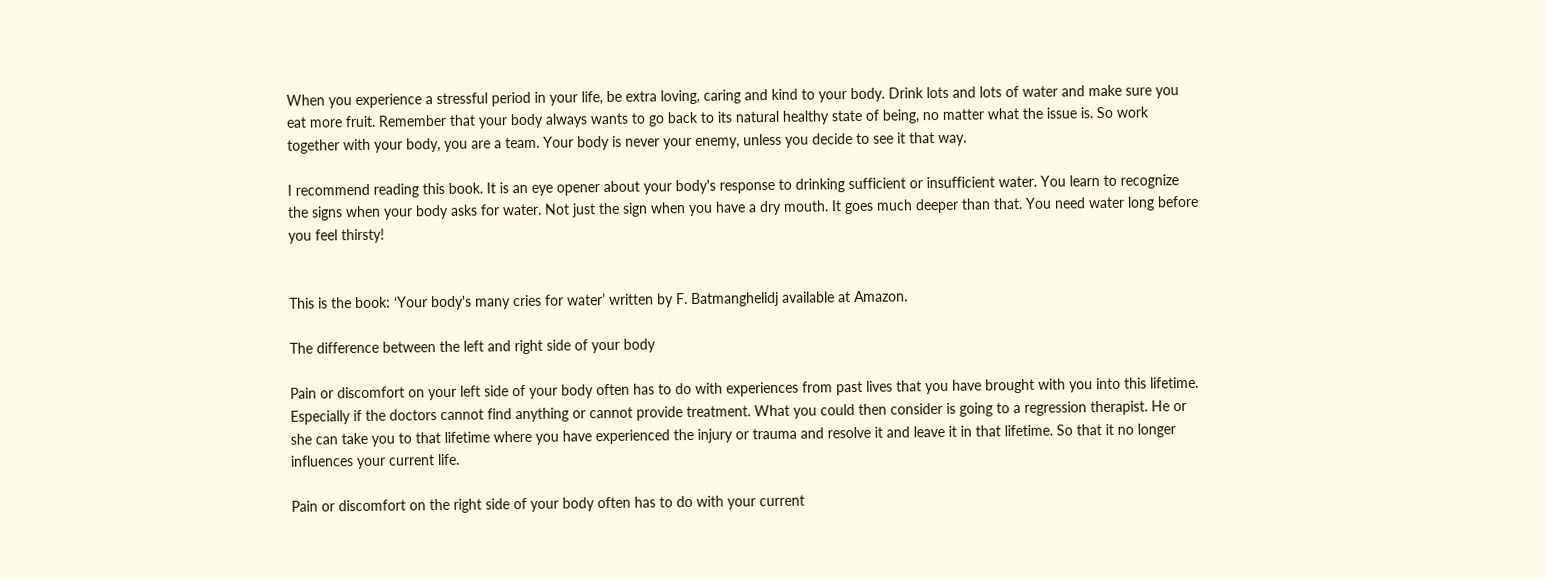When you experience a stressful period in your life, be extra loving, caring and kind to your body. Drink lots and lots of water and make sure you eat more fruit. Remember that your body always wants to go back to its natural healthy state of being, no matter what the issue is. So work together with your body, you are a team. Your body is never your enemy, unless you decide to see it that way.

I recommend reading this book. It is an eye opener about your body's response to drinking sufficient or insufficient water. You learn to recognize the signs when your body asks for water. Not just the sign when you have a dry mouth. It goes much deeper than that. You need water long before you feel thirsty!


This is the book: ‘Your body's many cries for water’ written by F. Batmanghelidj available at Amazon.

The difference between the left and right side of your body

Pain or discomfort on your left side of your body often has to do with experiences from past lives that you have brought with you into this lifetime. Especially if the doctors cannot find anything or cannot provide treatment. What you could then consider is going to a regression therapist. He or she can take you to that lifetime where you have experienced the injury or trauma and resolve it and leave it in that lifetime. So that it no longer influences your current life.

Pain or discomfort on the right side of your body often has to do with your current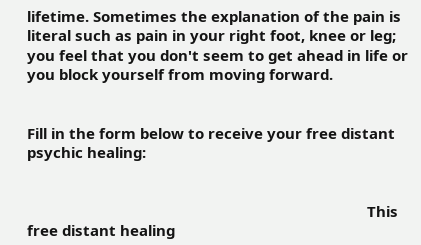lifetime. Sometimes the explanation of the pain is literal such as pain in your right foot, knee or leg; you feel that you don't seem to get ahead in life or you block yourself from moving forward.


Fill in the form below to receive your free distant psychic healing:


                                                                                     This free distant healing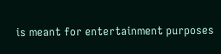is meant for entertainment purposes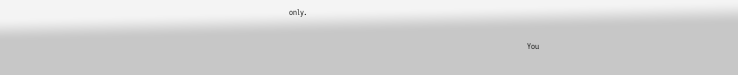only.

                                                                                                                       You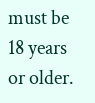must be 18 years or older.